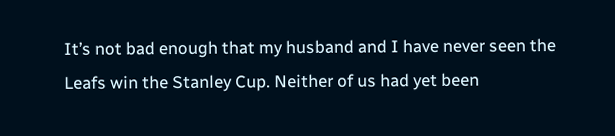It’s not bad enough that my husband and I have never seen the Leafs win the Stanley Cup. Neither of us had yet been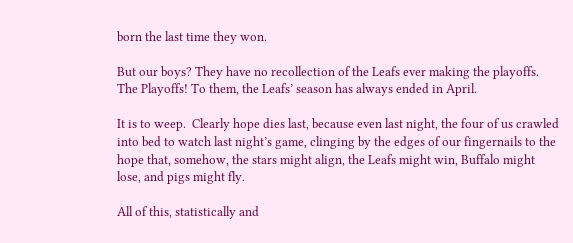born the last time they won.

But our boys? They have no recollection of the Leafs ever making the playoffs. The Playoffs! To them, the Leafs’ season has always ended in April.

It is to weep.  Clearly hope dies last, because even last night, the four of us crawled into bed to watch last night’s game, clinging by the edges of our fingernails to the hope that, somehow, the stars might align, the Leafs might win, Buffalo might lose, and pigs might fly.

All of this, statistically and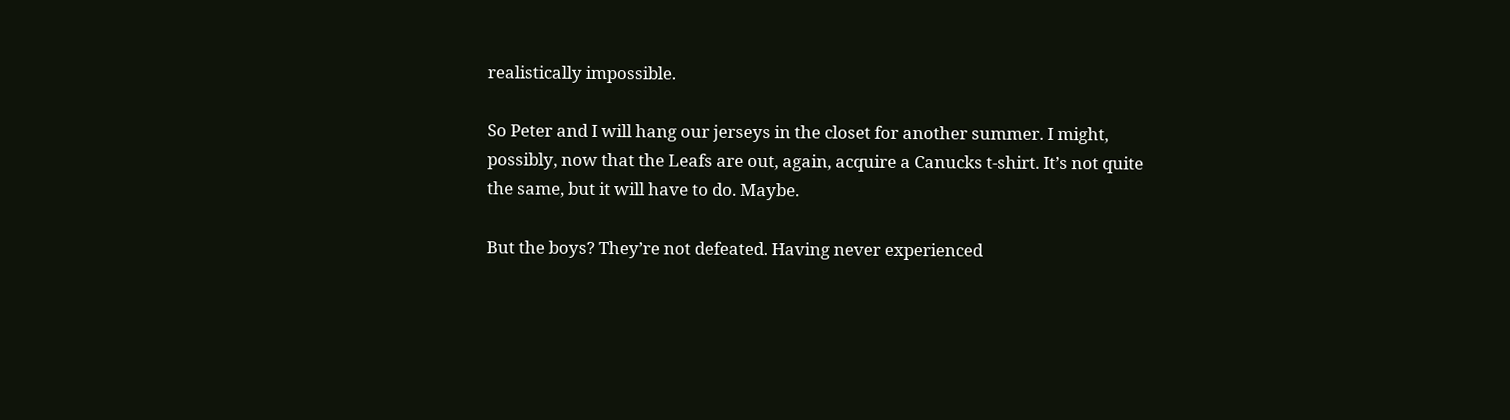realistically impossible.

So Peter and I will hang our jerseys in the closet for another summer. I might, possibly, now that the Leafs are out, again, acquire a Canucks t-shirt. It’s not quite the same, but it will have to do. Maybe.

But the boys? They’re not defeated. Having never experienced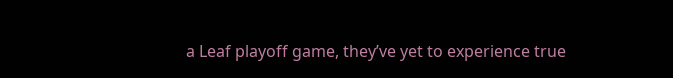a Leaf playoff game, they’ve yet to experience true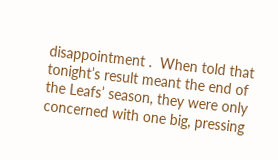disappointment .  When told that tonight’s result meant the end of the Leafs’ season, they were only concerned with one big, pressing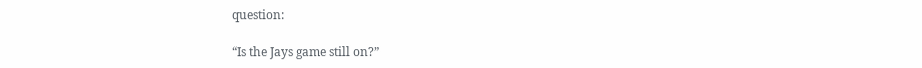question:

“Is the Jays game still on?”